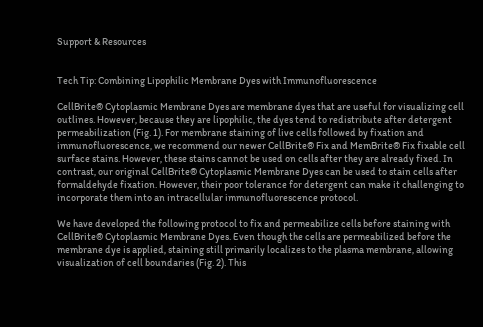Support & Resources


Tech Tip: Combining Lipophilic Membrane Dyes with Immunofluorescence

CellBrite® Cytoplasmic Membrane Dyes are membrane dyes that are useful for visualizing cell outlines. However, because they are lipophilic, the dyes tend to redistribute after detergent permeabilization (Fig. 1). For membrane staining of live cells followed by fixation and immunofluorescence, we recommend our newer CellBrite® Fix and MemBrite® Fix fixable cell surface stains. However, these stains cannot be used on cells after they are already fixed. In contrast, our original CellBrite® Cytoplasmic Membrane Dyes can be used to stain cells after formaldehyde fixation. However, their poor tolerance for detergent can make it challenging to incorporate them into an intracellular immunofluorescence protocol.

We have developed the following protocol to fix and permeabilize cells before staining with CellBrite® Cytoplasmic Membrane Dyes. Even though the cells are permeabilized before the membrane dye is applied, staining still primarily localizes to the plasma membrane, allowing visualization of cell boundaries (Fig. 2). This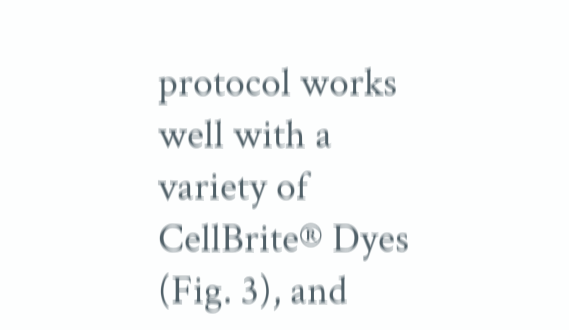protocol works well with a variety of CellBrite® Dyes (Fig. 3), and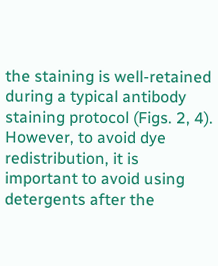the staining is well-retained during a typical antibody staining protocol (Figs. 2, 4). However, to avoid dye redistribution, it is important to avoid using detergents after the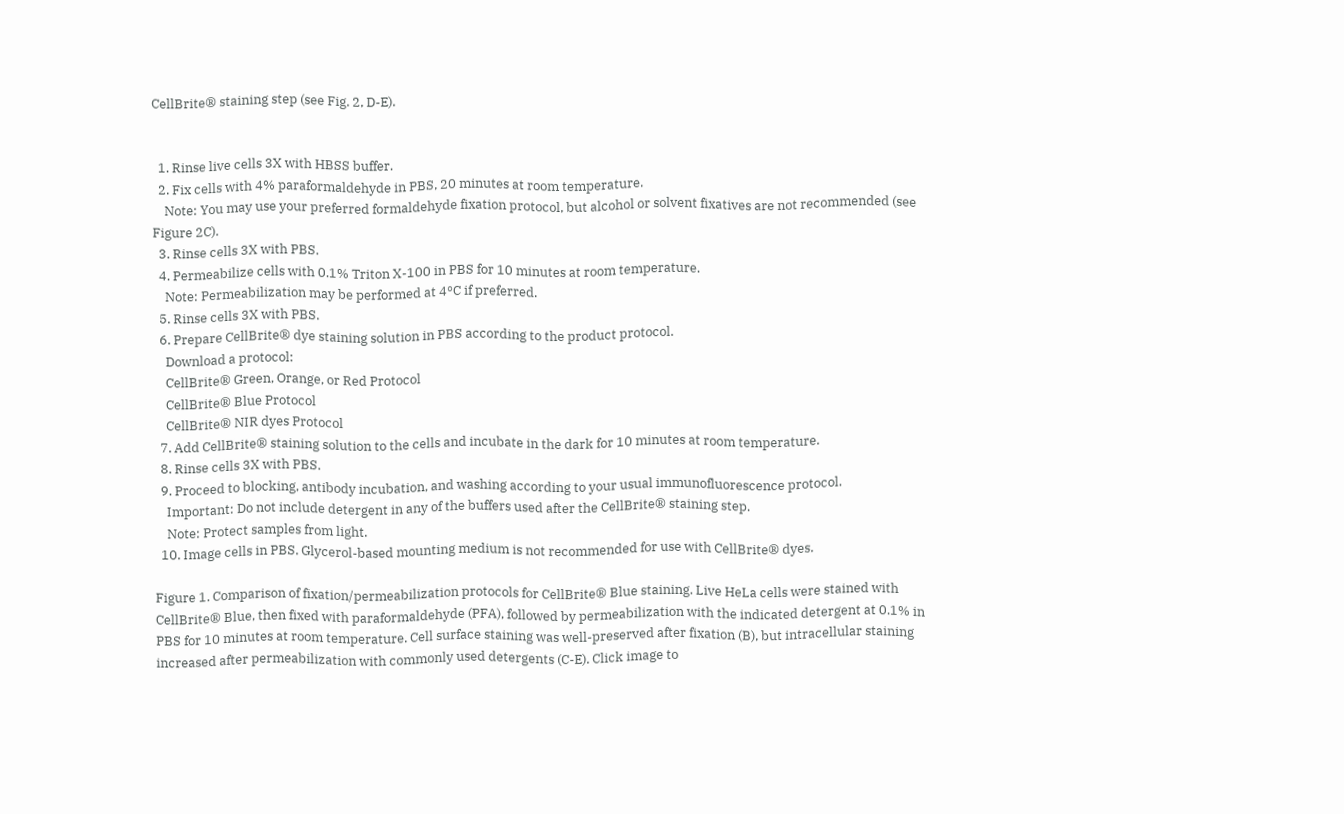CellBrite® staining step (see Fig. 2, D-E).


  1. Rinse live cells 3X with HBSS buffer.
  2. Fix cells with 4% paraformaldehyde in PBS, 20 minutes at room temperature.
    Note: You may use your preferred formaldehyde fixation protocol, but alcohol or solvent fixatives are not recommended (see Figure 2C).
  3. Rinse cells 3X with PBS.
  4. Permeabilize cells with 0.1% Triton X-100 in PBS for 10 minutes at room temperature.
    Note: Permeabilization may be performed at 4°C if preferred.
  5. Rinse cells 3X with PBS.
  6. Prepare CellBrite® dye staining solution in PBS according to the product protocol.
    Download a protocol:
    CellBrite® Green, Orange, or Red Protocol
    CellBrite® Blue Protocol
    CellBrite® NIR dyes Protocol
  7. Add CellBrite® staining solution to the cells and incubate in the dark for 10 minutes at room temperature.
  8. Rinse cells 3X with PBS.
  9. Proceed to blocking, antibody incubation, and washing according to your usual immunofluorescence protocol.
    Important: Do not include detergent in any of the buffers used after the CellBrite® staining step.
    Note: Protect samples from light.
  10. Image cells in PBS. Glycerol-based mounting medium is not recommended for use with CellBrite® dyes.

Figure 1. Comparison of fixation/permeabilization protocols for CellBrite® Blue staining. Live HeLa cells were stained with CellBrite® Blue, then fixed with paraformaldehyde (PFA), followed by permeabilization with the indicated detergent at 0.1% in PBS for 10 minutes at room temperature. Cell surface staining was well-preserved after fixation (B), but intracellular staining increased after permeabilization with commonly used detergents (C-E). Click image to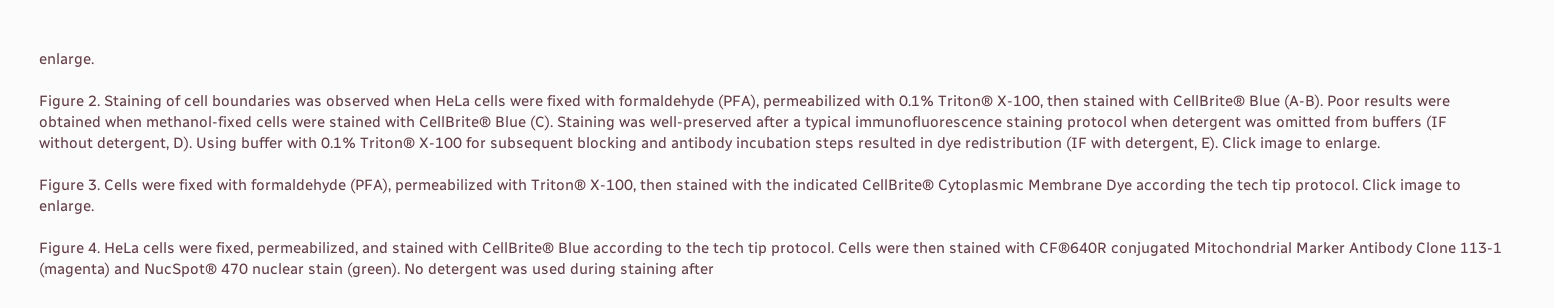enlarge.

Figure 2. Staining of cell boundaries was observed when HeLa cells were fixed with formaldehyde (PFA), permeabilized with 0.1% Triton® X-100, then stained with CellBrite® Blue (A-B). Poor results were obtained when methanol-fixed cells were stained with CellBrite® Blue (C). Staining was well-preserved after a typical immunofluorescence staining protocol when detergent was omitted from buffers (IF without detergent, D). Using buffer with 0.1% Triton® X-100 for subsequent blocking and antibody incubation steps resulted in dye redistribution (IF with detergent, E). Click image to enlarge.

Figure 3. Cells were fixed with formaldehyde (PFA), permeabilized with Triton® X-100, then stained with the indicated CellBrite® Cytoplasmic Membrane Dye according the tech tip protocol. Click image to enlarge.

Figure 4. HeLa cells were fixed, permeabilized, and stained with CellBrite® Blue according to the tech tip protocol. Cells were then stained with CF®640R conjugated Mitochondrial Marker Antibody Clone 113-1 (magenta) and NucSpot® 470 nuclear stain (green). No detergent was used during staining after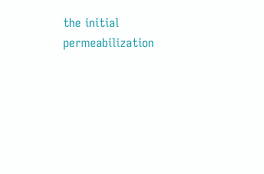the initial permeabilization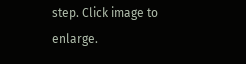step. Click image to enlarge.